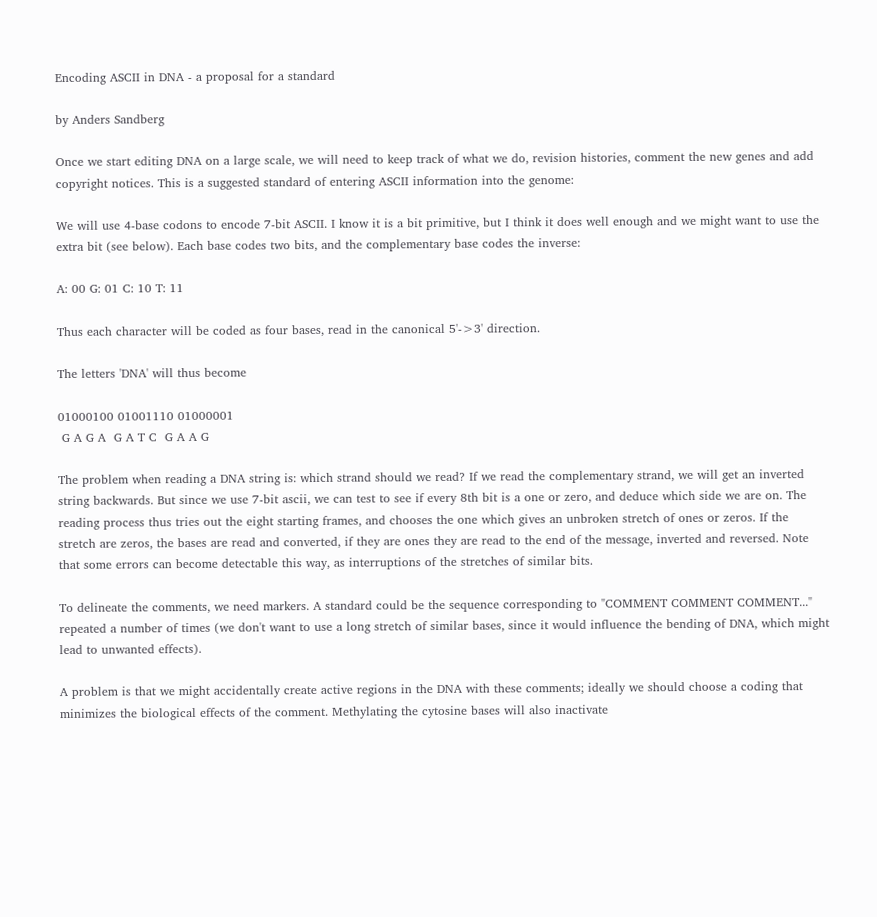Encoding ASCII in DNA - a proposal for a standard

by Anders Sandberg

Once we start editing DNA on a large scale, we will need to keep track of what we do, revision histories, comment the new genes and add copyright notices. This is a suggested standard of entering ASCII information into the genome:

We will use 4-base codons to encode 7-bit ASCII. I know it is a bit primitive, but I think it does well enough and we might want to use the extra bit (see below). Each base codes two bits, and the complementary base codes the inverse:

A: 00 G: 01 C: 10 T: 11

Thus each character will be coded as four bases, read in the canonical 5'->3' direction.

The letters 'DNA' will thus become

01000100 01001110 01000001
 G A G A  G A T C  G A A G

The problem when reading a DNA string is: which strand should we read? If we read the complementary strand, we will get an inverted string backwards. But since we use 7-bit ascii, we can test to see if every 8th bit is a one or zero, and deduce which side we are on. The reading process thus tries out the eight starting frames, and chooses the one which gives an unbroken stretch of ones or zeros. If the stretch are zeros, the bases are read and converted, if they are ones they are read to the end of the message, inverted and reversed. Note that some errors can become detectable this way, as interruptions of the stretches of similar bits.

To delineate the comments, we need markers. A standard could be the sequence corresponding to "COMMENT COMMENT COMMENT..." repeated a number of times (we don't want to use a long stretch of similar bases, since it would influence the bending of DNA, which might lead to unwanted effects).

A problem is that we might accidentally create active regions in the DNA with these comments; ideally we should choose a coding that minimizes the biological effects of the comment. Methylating the cytosine bases will also inactivate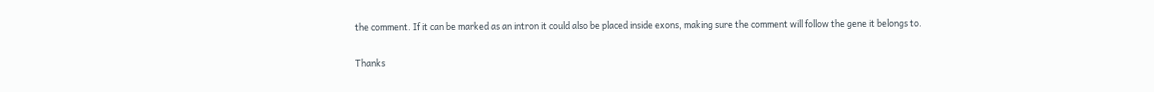the comment. If it can be marked as an intron it could also be placed inside exons, making sure the comment will follow the gene it belongs to.

Thanks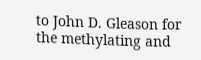to John D. Gleason for the methylating and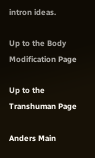intron ideas.

Up to the Body Modification Page

Up to the Transhuman Page

Anders Main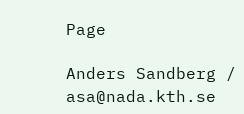Page

Anders Sandberg / asa@nada.kth.se